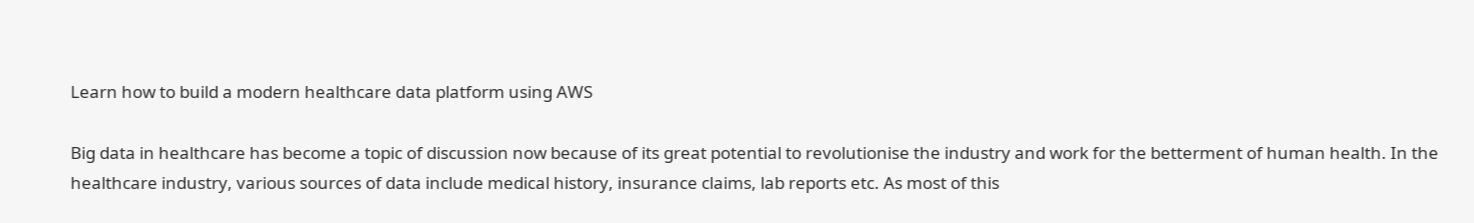Learn how to build a modern healthcare data platform using AWS

Big data in healthcare has become a topic of discussion now because of its great potential to revolutionise the industry and work for the betterment of human health. In the healthcare industry, various sources of data include medical history, insurance claims, lab reports etc. As most of this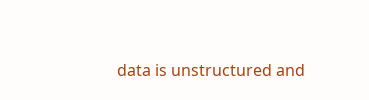data is unstructured and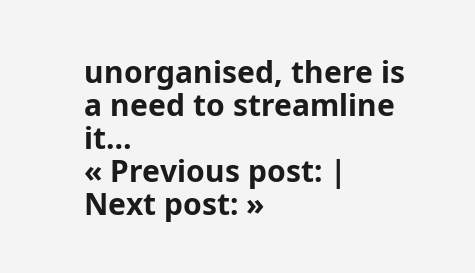unorganised, there is a need to streamline it…
« Previous post: | Next post: »